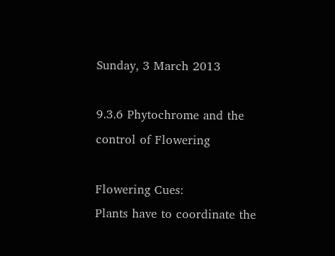Sunday, 3 March 2013

9.3.6 Phytochrome and the control of Flowering

Flowering Cues:
Plants have to coordinate the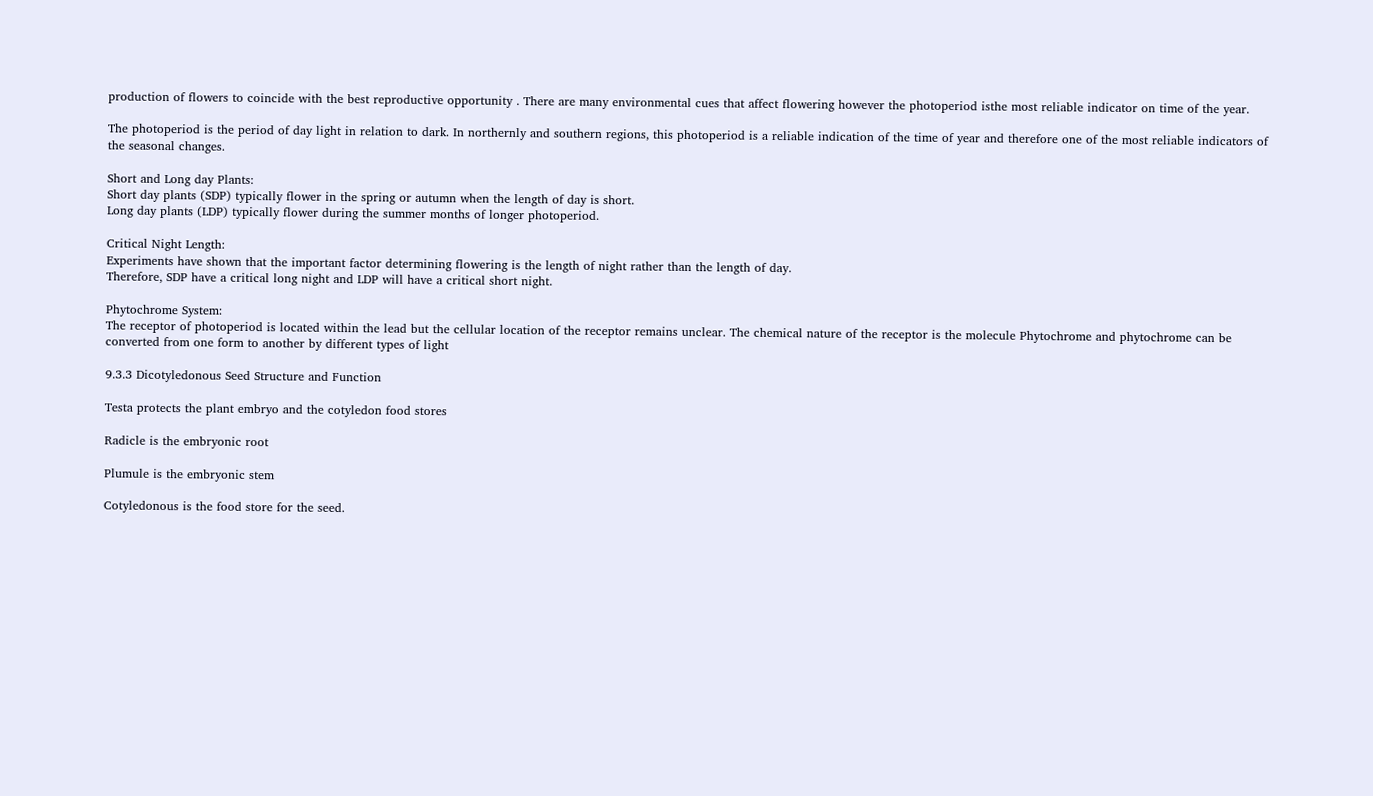production of flowers to coincide with the best reproductive opportunity . There are many environmental cues that affect flowering however the photoperiod isthe most reliable indicator on time of the year.

The photoperiod is the period of day light in relation to dark. In northernly and southern regions, this photoperiod is a reliable indication of the time of year and therefore one of the most reliable indicators of the seasonal changes.

Short and Long day Plants:
Short day plants (SDP) typically flower in the spring or autumn when the length of day is short.
Long day plants (LDP) typically flower during the summer months of longer photoperiod.

Critical Night Length:
Experiments have shown that the important factor determining flowering is the length of night rather than the length of day.
Therefore, SDP have a critical long night and LDP will have a critical short night.

Phytochrome System:
The receptor of photoperiod is located within the lead but the cellular location of the receptor remains unclear. The chemical nature of the receptor is the molecule Phytochrome and phytochrome can be converted from one form to another by different types of light

9.3.3 Dicotyledonous Seed Structure and Function

Testa protects the plant embryo and the cotyledon food stores

Radicle is the embryonic root

Plumule is the embryonic stem

Cotyledonous is the food store for the seed.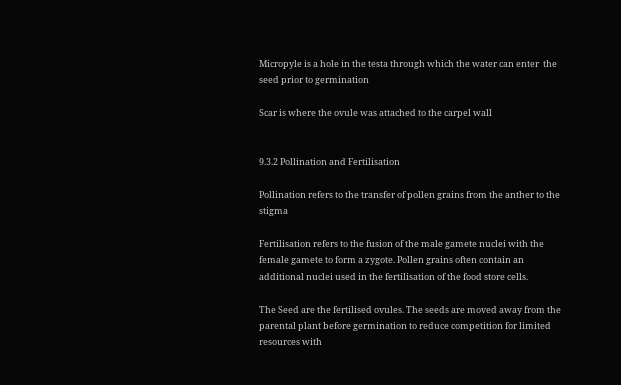Micropyle is a hole in the testa through which the water can enter  the seed prior to germination

Scar is where the ovule was attached to the carpel wall


9.3.2 Pollination and Fertilisation

Pollination refers to the transfer of pollen grains from the anther to the stigma

Fertilisation refers to the fusion of the male gamete nuclei with the female gamete to form a zygote. Pollen grains often contain an additional nuclei used in the fertilisation of the food store cells.

The Seed are the fertilised ovules. The seeds are moved away from the parental plant before germination to reduce competition for limited resources with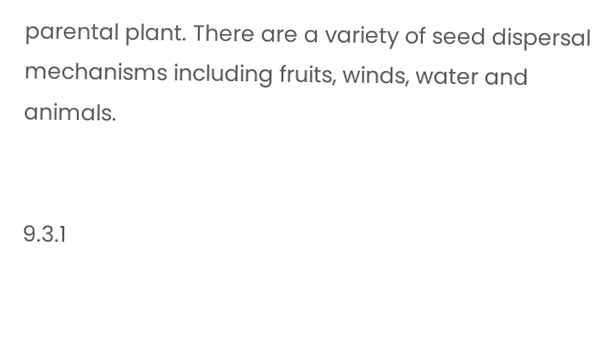parental plant. There are a variety of seed dispersal mechanisms including fruits, winds, water and animals.


9.3.1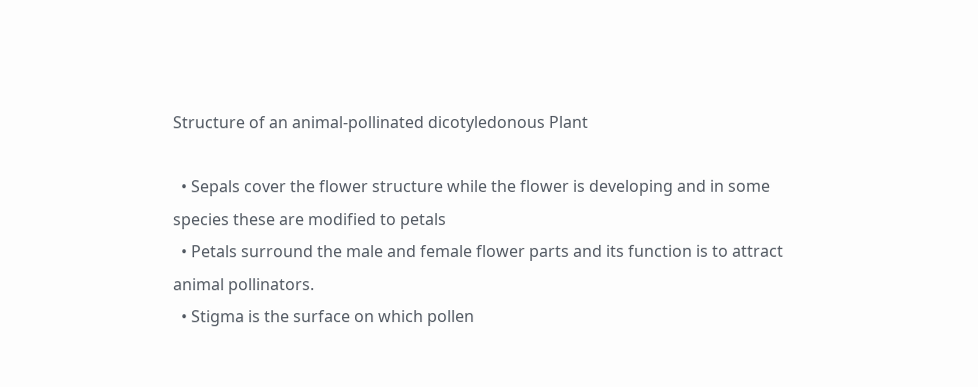Structure of an animal-pollinated dicotyledonous Plant

  • Sepals cover the flower structure while the flower is developing and in some species these are modified to petals
  • Petals surround the male and female flower parts and its function is to attract animal pollinators.
  • Stigma is the surface on which pollen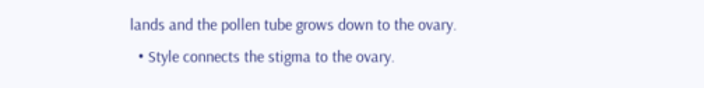lands and the pollen tube grows down to the ovary.
  • Style connects the stigma to the ovary.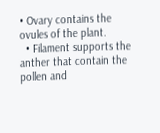• Ovary contains the ovules of the plant.
  • Filament supports the anther that contain the pollen and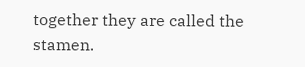together they are called the stamen.